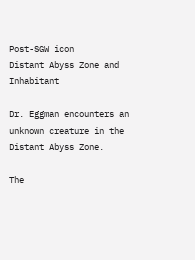Post-SGW icon
Distant Abyss Zone and Inhabitant

Dr. Eggman encounters an unknown creature in the Distant Abyss Zone.

The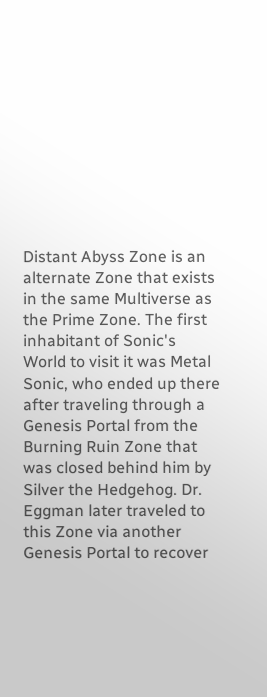Distant Abyss Zone is an alternate Zone that exists in the same Multiverse as the Prime Zone. The first inhabitant of Sonic's World to visit it was Metal Sonic, who ended up there after traveling through a Genesis Portal from the Burning Ruin Zone that was closed behind him by Silver the Hedgehog. Dr. Eggman later traveled to this Zone via another Genesis Portal to recover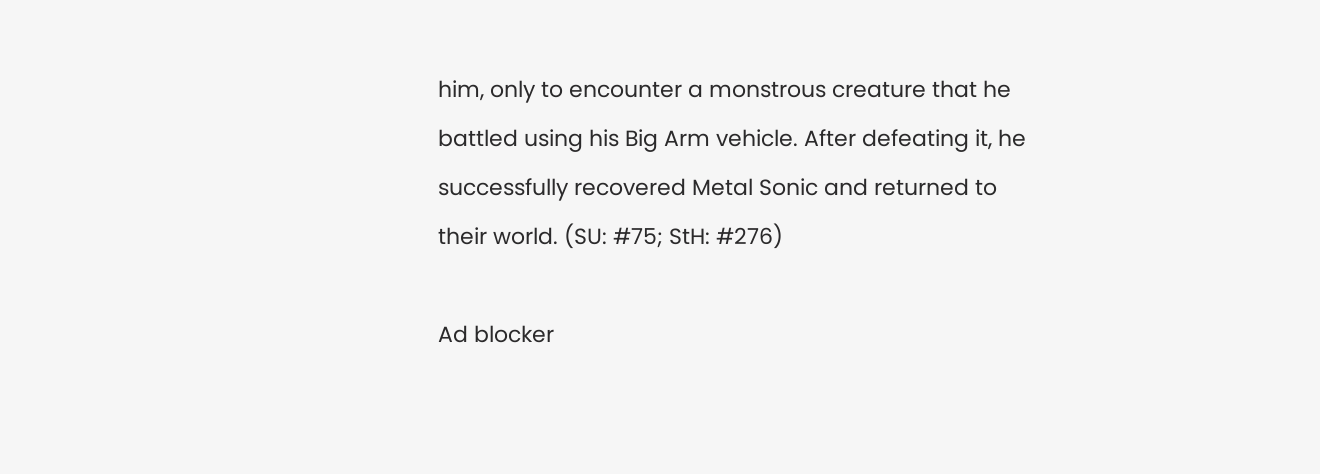him, only to encounter a monstrous creature that he battled using his Big Arm vehicle. After defeating it, he successfully recovered Metal Sonic and returned to their world. (SU: #75; StH: #276)

Ad blocker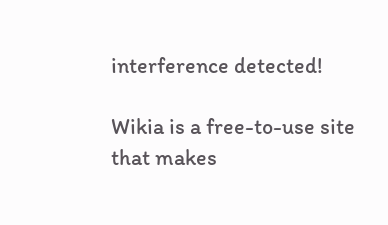interference detected!

Wikia is a free-to-use site that makes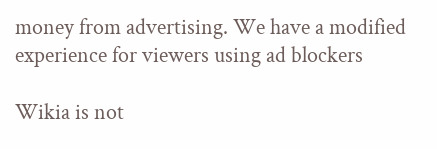money from advertising. We have a modified experience for viewers using ad blockers

Wikia is not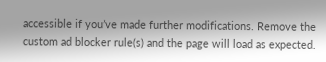accessible if you’ve made further modifications. Remove the custom ad blocker rule(s) and the page will load as expected.